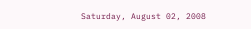Saturday, August 02, 2008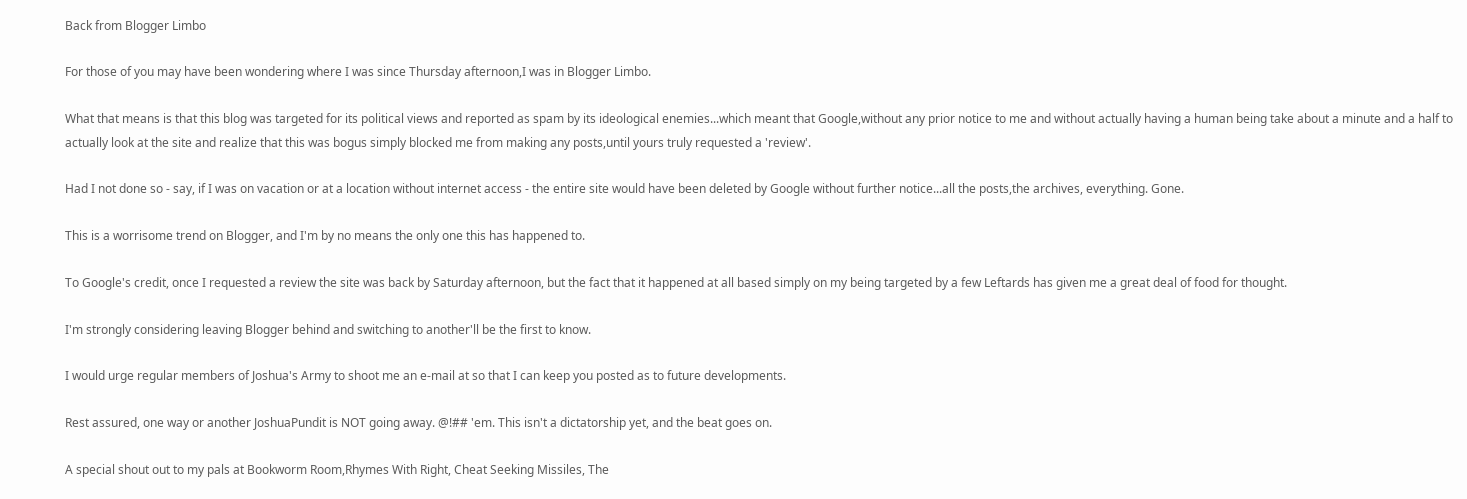Back from Blogger Limbo

For those of you may have been wondering where I was since Thursday afternoon,I was in Blogger Limbo.

What that means is that this blog was targeted for its political views and reported as spam by its ideological enemies...which meant that Google,without any prior notice to me and without actually having a human being take about a minute and a half to actually look at the site and realize that this was bogus simply blocked me from making any posts,until yours truly requested a 'review'.

Had I not done so - say, if I was on vacation or at a location without internet access - the entire site would have been deleted by Google without further notice...all the posts,the archives, everything. Gone.

This is a worrisome trend on Blogger, and I'm by no means the only one this has happened to.

To Google's credit, once I requested a review the site was back by Saturday afternoon, but the fact that it happened at all based simply on my being targeted by a few Leftards has given me a great deal of food for thought.

I'm strongly considering leaving Blogger behind and switching to another'll be the first to know.

I would urge regular members of Joshua's Army to shoot me an e-mail at so that I can keep you posted as to future developments.

Rest assured, one way or another JoshuaPundit is NOT going away. @!## 'em. This isn't a dictatorship yet, and the beat goes on.

A special shout out to my pals at Bookworm Room,Rhymes With Right, Cheat Seeking Missiles, The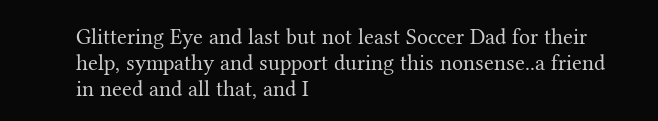Glittering Eye and last but not least Soccer Dad for their help, sympathy and support during this nonsense..a friend in need and all that, and I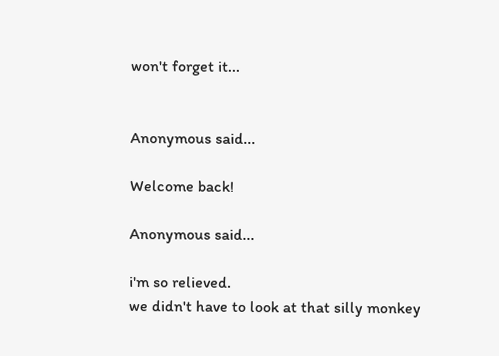won't forget it...


Anonymous said...

Welcome back!

Anonymous said...

i'm so relieved.
we didn't have to look at that silly monkey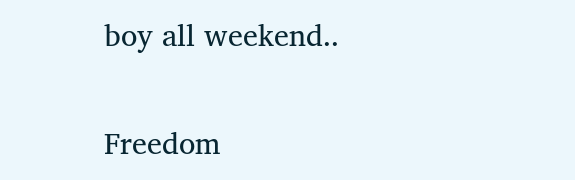boy all weekend..

Freedom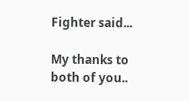Fighter said...

My thanks to both of you..